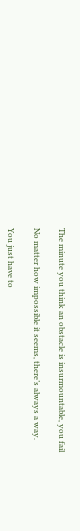The minute you think an obstacle is insurmountable, you fail

No matter how impossible it seems, there’s always a way.

You just have to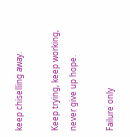keep chiselling away.

Keep trying, keep working, never give up hope.

Failure only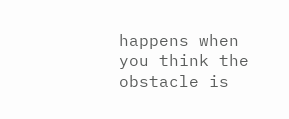happens when you think the obstacle is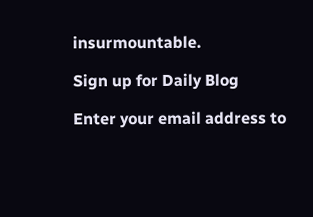insurmountable.

Sign up for Daily Blog

Enter your email address to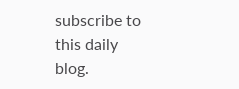subscribe to this daily blog.